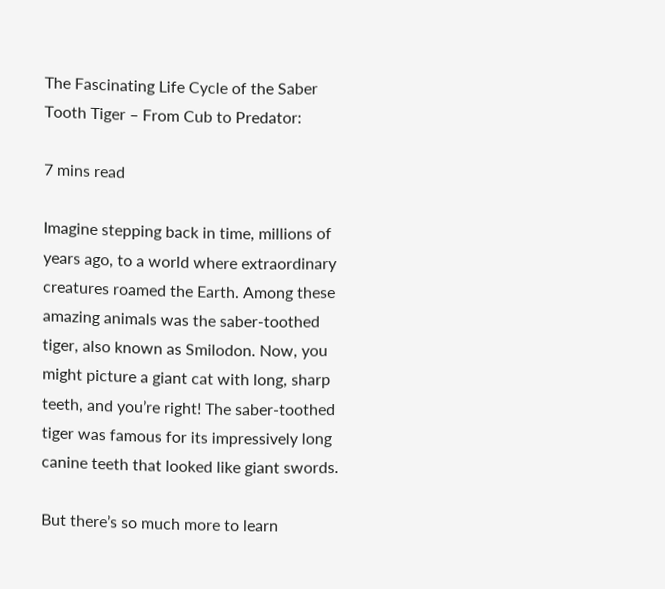The Fascinating Life Cycle of the Saber Tooth Tiger – From Cub to Predator:

7 mins read

Imagine stepping back in time, millions of years ago, to a world where extraordinary creatures roamed the Earth. Among these amazing animals was the saber-toothed tiger, also known as Smilodon. Now, you might picture a giant cat with long, sharp teeth, and you’re right! The saber-toothed tiger was famous for its impressively long canine teeth that looked like giant swords.

But there’s so much more to learn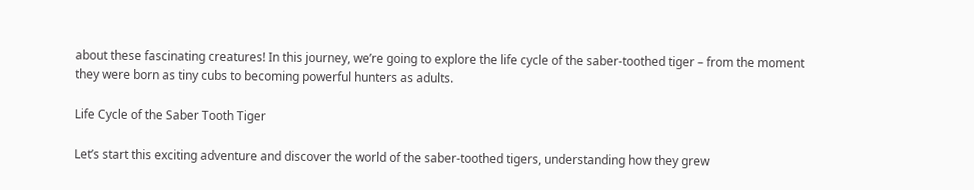about these fascinating creatures! In this journey, we’re going to explore the life cycle of the saber-toothed tiger – from the moment they were born as tiny cubs to becoming powerful hunters as adults.

Life Cycle of the Saber Tooth Tiger

Let’s start this exciting adventure and discover the world of the saber-toothed tigers, understanding how they grew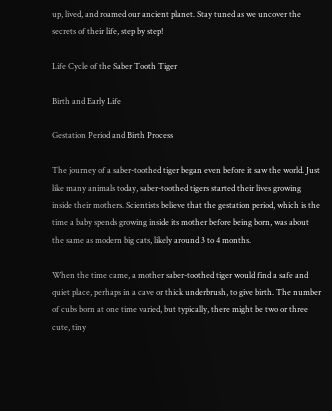up, lived, and roamed our ancient planet. Stay tuned as we uncover the secrets of their life, step by step!

Life Cycle of the Saber Tooth Tiger

Birth and Early Life

Gestation Period and Birth Process

The journey of a saber-toothed tiger began even before it saw the world. Just like many animals today, saber-toothed tigers started their lives growing inside their mothers. Scientists believe that the gestation period, which is the time a baby spends growing inside its mother before being born, was about the same as modern big cats, likely around 3 to 4 months.

When the time came, a mother saber-toothed tiger would find a safe and quiet place, perhaps in a cave or thick underbrush, to give birth. The number of cubs born at one time varied, but typically, there might be two or three cute, tiny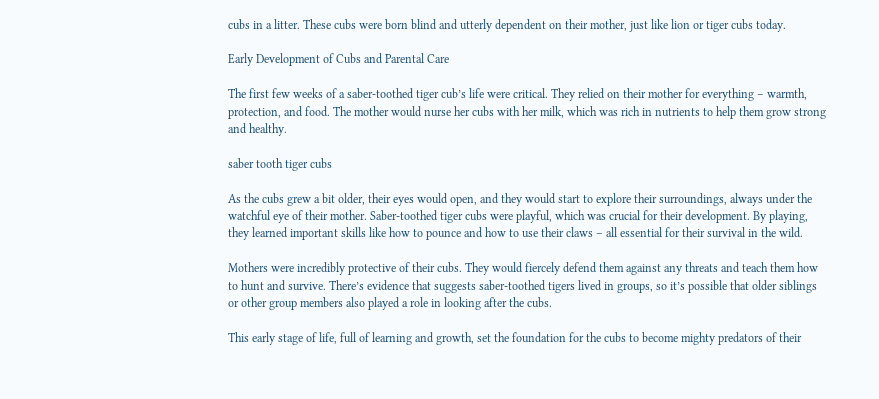cubs in a litter. These cubs were born blind and utterly dependent on their mother, just like lion or tiger cubs today.

Early Development of Cubs and Parental Care

The first few weeks of a saber-toothed tiger cub’s life were critical. They relied on their mother for everything – warmth, protection, and food. The mother would nurse her cubs with her milk, which was rich in nutrients to help them grow strong and healthy.

saber tooth tiger cubs

As the cubs grew a bit older, their eyes would open, and they would start to explore their surroundings, always under the watchful eye of their mother. Saber-toothed tiger cubs were playful, which was crucial for their development. By playing, they learned important skills like how to pounce and how to use their claws – all essential for their survival in the wild.

Mothers were incredibly protective of their cubs. They would fiercely defend them against any threats and teach them how to hunt and survive. There’s evidence that suggests saber-toothed tigers lived in groups, so it’s possible that older siblings or other group members also played a role in looking after the cubs.

This early stage of life, full of learning and growth, set the foundation for the cubs to become mighty predators of their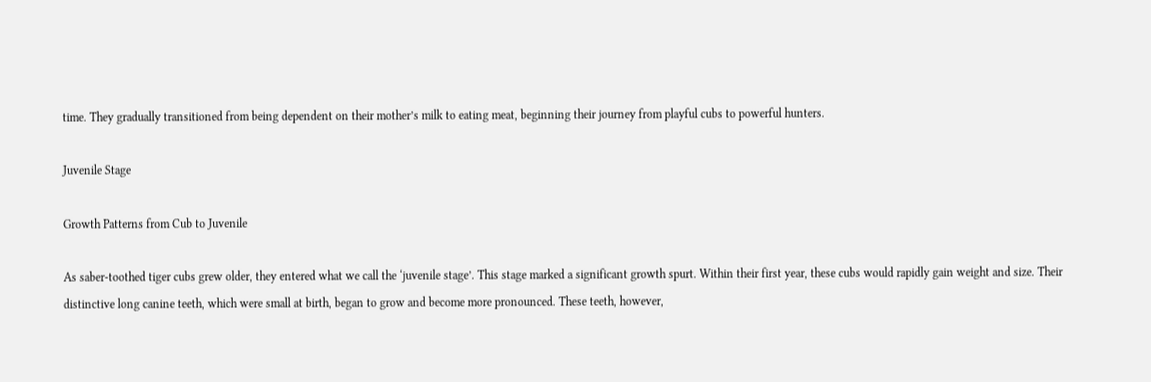time. They gradually transitioned from being dependent on their mother’s milk to eating meat, beginning their journey from playful cubs to powerful hunters.

Juvenile Stage

Growth Patterns from Cub to Juvenile

As saber-toothed tiger cubs grew older, they entered what we call the ‘juvenile stage’. This stage marked a significant growth spurt. Within their first year, these cubs would rapidly gain weight and size. Their distinctive long canine teeth, which were small at birth, began to grow and become more pronounced. These teeth, however,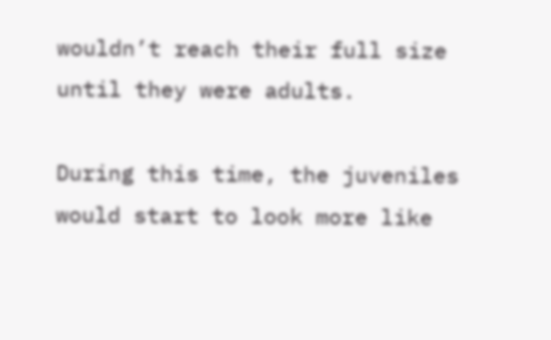wouldn’t reach their full size until they were adults.

During this time, the juveniles would start to look more like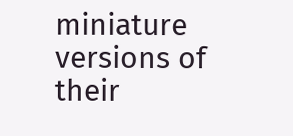miniature versions of their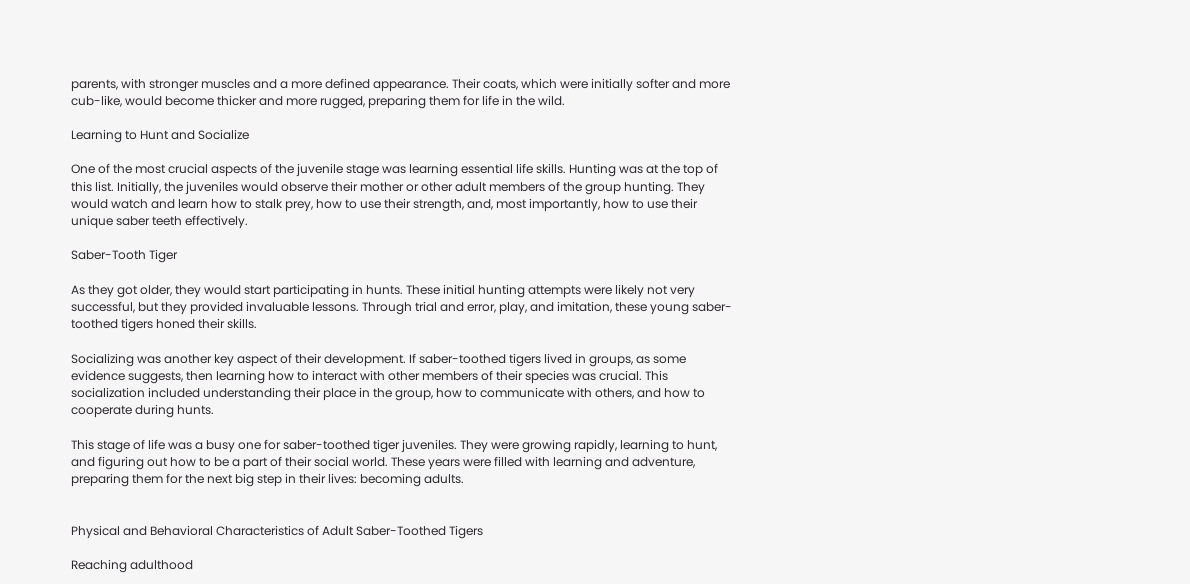parents, with stronger muscles and a more defined appearance. Their coats, which were initially softer and more cub-like, would become thicker and more rugged, preparing them for life in the wild.

Learning to Hunt and Socialize

One of the most crucial aspects of the juvenile stage was learning essential life skills. Hunting was at the top of this list. Initially, the juveniles would observe their mother or other adult members of the group hunting. They would watch and learn how to stalk prey, how to use their strength, and, most importantly, how to use their unique saber teeth effectively.

Saber-Tooth Tiger

As they got older, they would start participating in hunts. These initial hunting attempts were likely not very successful, but they provided invaluable lessons. Through trial and error, play, and imitation, these young saber-toothed tigers honed their skills.

Socializing was another key aspect of their development. If saber-toothed tigers lived in groups, as some evidence suggests, then learning how to interact with other members of their species was crucial. This socialization included understanding their place in the group, how to communicate with others, and how to cooperate during hunts.

This stage of life was a busy one for saber-toothed tiger juveniles. They were growing rapidly, learning to hunt, and figuring out how to be a part of their social world. These years were filled with learning and adventure, preparing them for the next big step in their lives: becoming adults.


Physical and Behavioral Characteristics of Adult Saber-Toothed Tigers

Reaching adulthood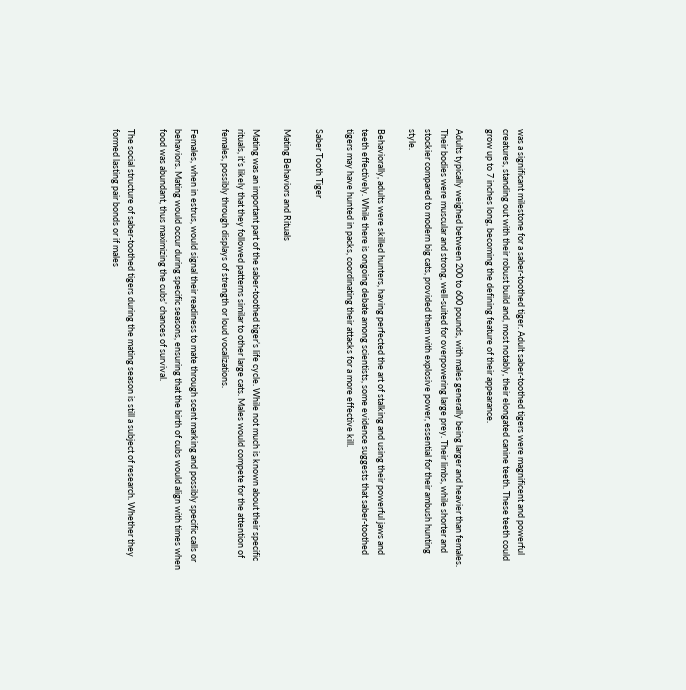was a significant milestone for a saber-toothed tiger. Adult saber-toothed tigers were magnificent and powerful creatures, standing out with their robust build and, most notably, their elongated canine teeth. These teeth could grow up to 7 inches long, becoming the defining feature of their appearance.

Adults typically weighed between 200 to 600 pounds, with males generally being larger and heavier than females. Their bodies were muscular and strong, well-suited for overpowering large prey. Their limbs, while shorter and stockier compared to modern big cats, provided them with explosive power, essential for their ambush hunting style.

Behaviorally, adults were skilled hunters, having perfected the art of stalking and using their powerful jaws and teeth effectively. While there is ongoing debate among scientists, some evidence suggests that saber-toothed tigers may have hunted in packs, coordinating their attacks for a more effective kill.

Saber Tooth Tiger

Mating Behaviors and Rituals

Mating was an important part of the saber-toothed tiger’s life cycle. While not much is known about their specific rituals, it’s likely that they followed patterns similar to other large cats. Males would compete for the attention of females, possibly through displays of strength or loud vocalizations.

Females, when in estrus, would signal their readiness to mate through scent marking and possibly specific calls or behaviors. Mating would occur during specific seasons, ensuring that the birth of cubs would align with times when food was abundant, thus maximizing the cubs’ chances of survival.

The social structure of saber-toothed tigers during the mating season is still a subject of research. Whether they formed lasting pair bonds or if males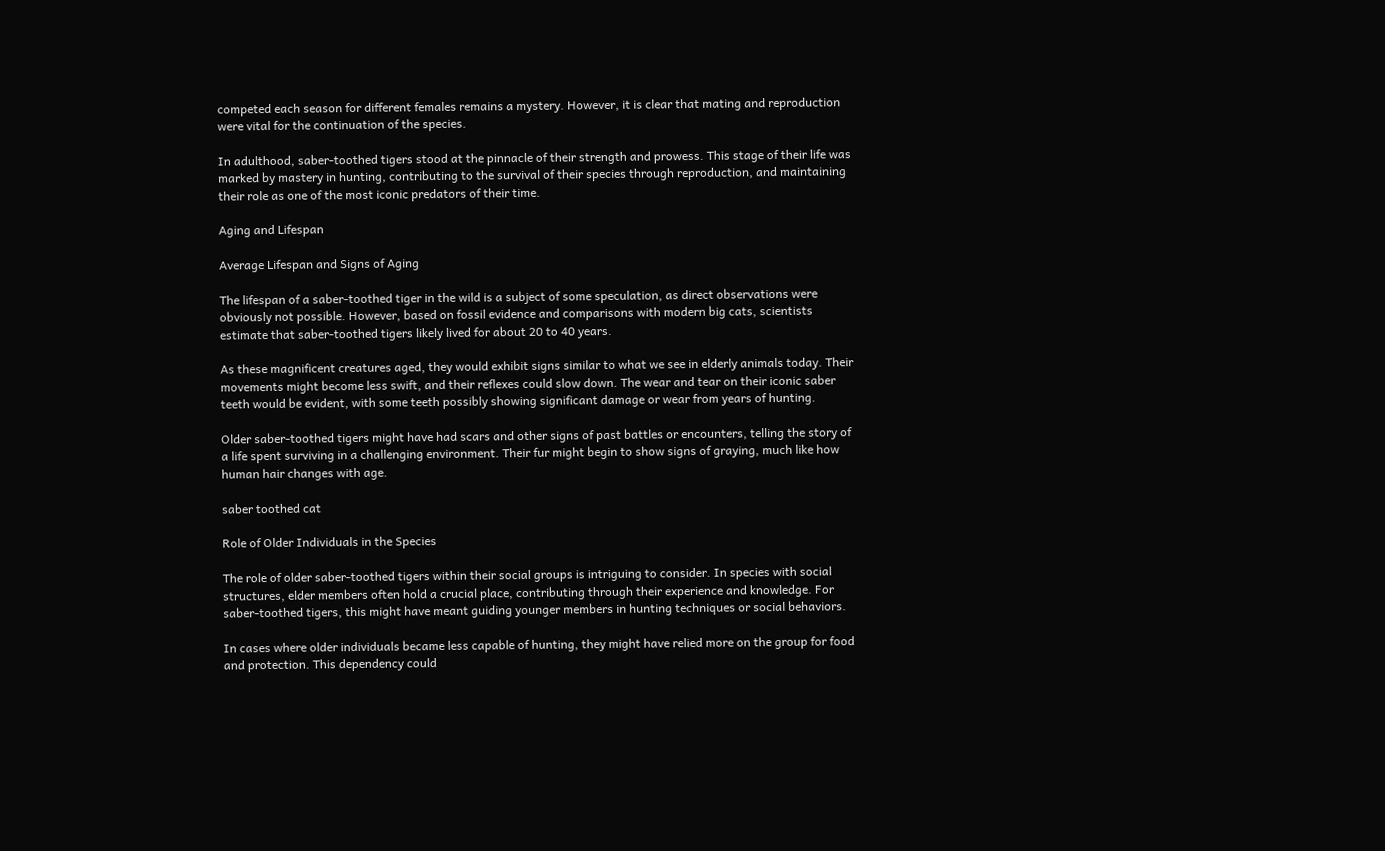competed each season for different females remains a mystery. However, it is clear that mating and reproduction were vital for the continuation of the species.

In adulthood, saber-toothed tigers stood at the pinnacle of their strength and prowess. This stage of their life was marked by mastery in hunting, contributing to the survival of their species through reproduction, and maintaining their role as one of the most iconic predators of their time.

Aging and Lifespan

Average Lifespan and Signs of Aging

The lifespan of a saber-toothed tiger in the wild is a subject of some speculation, as direct observations were obviously not possible. However, based on fossil evidence and comparisons with modern big cats, scientists estimate that saber-toothed tigers likely lived for about 20 to 40 years.

As these magnificent creatures aged, they would exhibit signs similar to what we see in elderly animals today. Their movements might become less swift, and their reflexes could slow down. The wear and tear on their iconic saber teeth would be evident, with some teeth possibly showing significant damage or wear from years of hunting.

Older saber-toothed tigers might have had scars and other signs of past battles or encounters, telling the story of a life spent surviving in a challenging environment. Their fur might begin to show signs of graying, much like how human hair changes with age.

saber toothed cat

Role of Older Individuals in the Species

The role of older saber-toothed tigers within their social groups is intriguing to consider. In species with social structures, elder members often hold a crucial place, contributing through their experience and knowledge. For saber-toothed tigers, this might have meant guiding younger members in hunting techniques or social behaviors.

In cases where older individuals became less capable of hunting, they might have relied more on the group for food and protection. This dependency could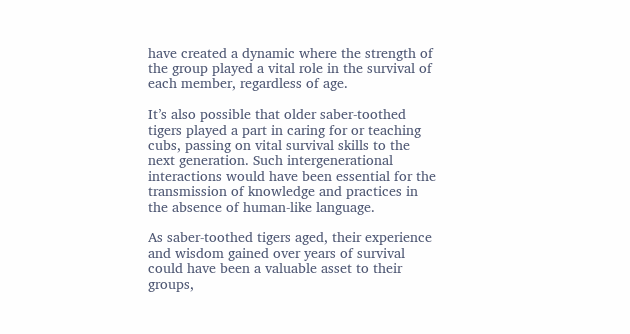have created a dynamic where the strength of the group played a vital role in the survival of each member, regardless of age.

It’s also possible that older saber-toothed tigers played a part in caring for or teaching cubs, passing on vital survival skills to the next generation. Such intergenerational interactions would have been essential for the transmission of knowledge and practices in the absence of human-like language.

As saber-toothed tigers aged, their experience and wisdom gained over years of survival could have been a valuable asset to their groups,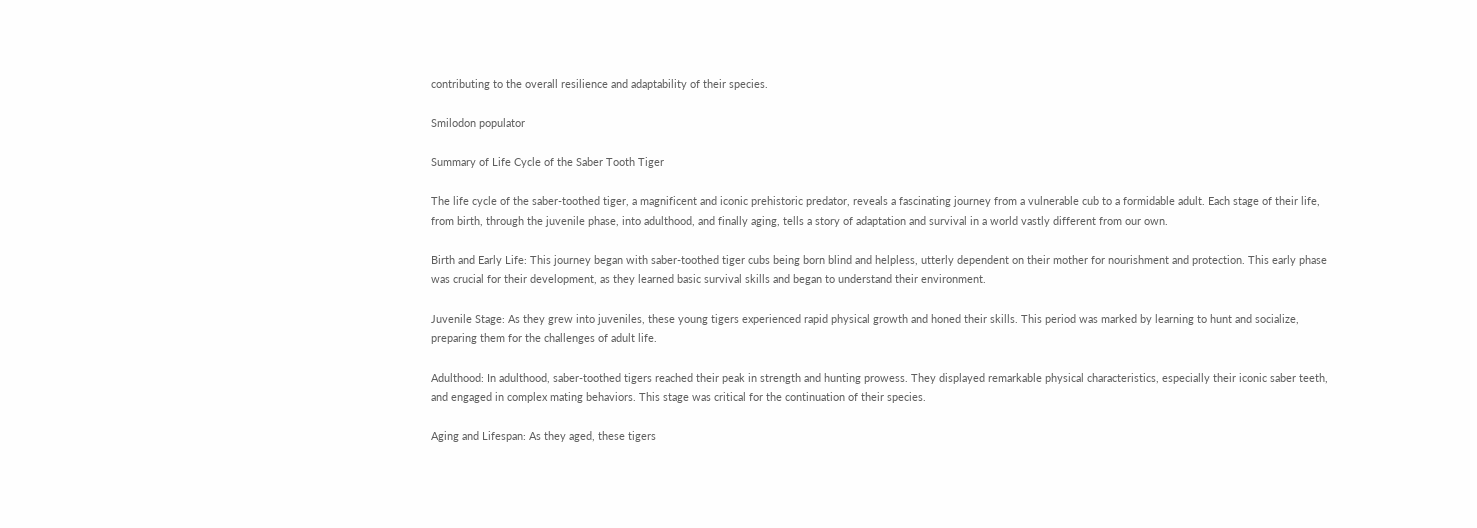contributing to the overall resilience and adaptability of their species.

Smilodon populator

Summary of Life Cycle of the Saber Tooth Tiger

The life cycle of the saber-toothed tiger, a magnificent and iconic prehistoric predator, reveals a fascinating journey from a vulnerable cub to a formidable adult. Each stage of their life, from birth, through the juvenile phase, into adulthood, and finally aging, tells a story of adaptation and survival in a world vastly different from our own.

Birth and Early Life: This journey began with saber-toothed tiger cubs being born blind and helpless, utterly dependent on their mother for nourishment and protection. This early phase was crucial for their development, as they learned basic survival skills and began to understand their environment.

Juvenile Stage: As they grew into juveniles, these young tigers experienced rapid physical growth and honed their skills. This period was marked by learning to hunt and socialize, preparing them for the challenges of adult life.

Adulthood: In adulthood, saber-toothed tigers reached their peak in strength and hunting prowess. They displayed remarkable physical characteristics, especially their iconic saber teeth, and engaged in complex mating behaviors. This stage was critical for the continuation of their species.

Aging and Lifespan: As they aged, these tigers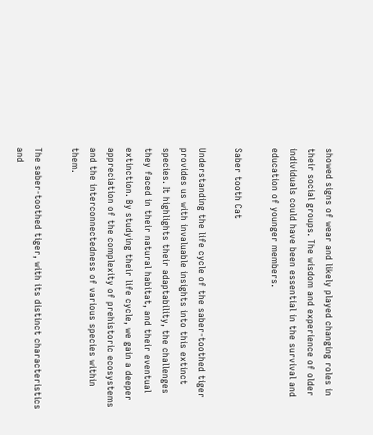showed signs of wear and likely played changing roles in their social groups. The wisdom and experience of older individuals could have been essential in the survival and education of younger members.

Saber tooth Cat

Understanding the life cycle of the saber-toothed tiger provides us with invaluable insights into this extinct species. It highlights their adaptability, the challenges they faced in their natural habitat, and their eventual extinction. By studying their life cycle, we gain a deeper appreciation of the complexity of prehistoric ecosystems and the interconnectedness of various species within them.

The saber-toothed tiger, with its distinct characteristics and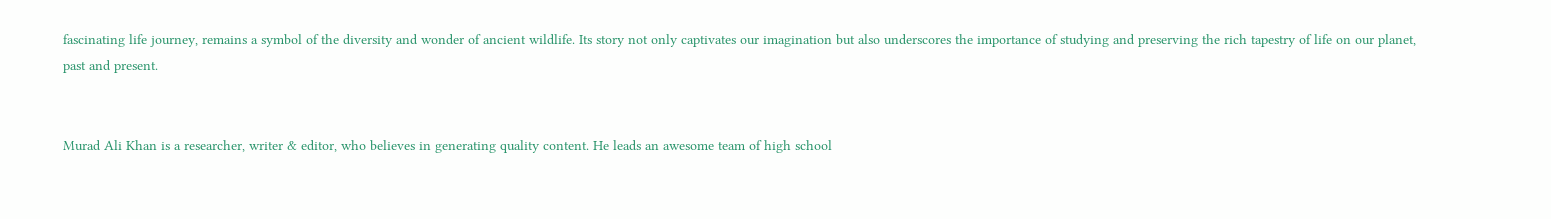fascinating life journey, remains a symbol of the diversity and wonder of ancient wildlife. Its story not only captivates our imagination but also underscores the importance of studying and preserving the rich tapestry of life on our planet, past and present.


Murad Ali Khan is a researcher, writer & editor, who believes in generating quality content. He leads an awesome team of high school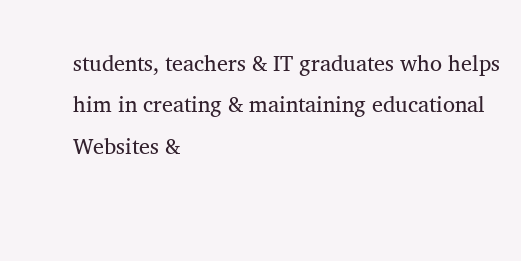students, teachers & IT graduates who helps him in creating & maintaining educational Websites &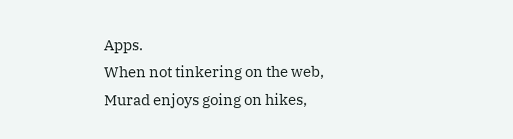Apps.
When not tinkering on the web, Murad enjoys going on hikes,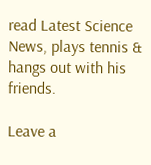read Latest Science News, plays tennis & hangs out with his friends.

Leave a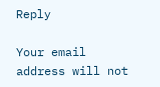Reply

Your email address will not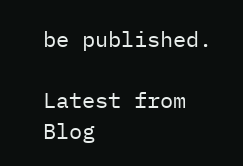be published.

Latest from Blog